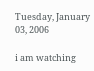Tuesday, January 03, 2006

i am watching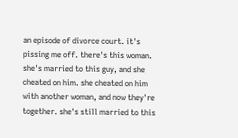an episode of divorce court. it's pissing me off. there's this woman. she's married to this guy, and she cheated on him. she cheated on him with another woman, and now they're together. she's still married to this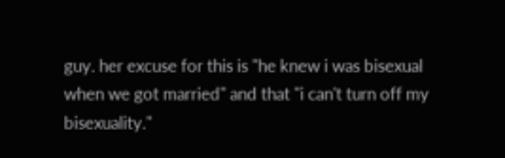guy. her excuse for this is "he knew i was bisexual when we got married" and that "i can't turn off my bisexuality."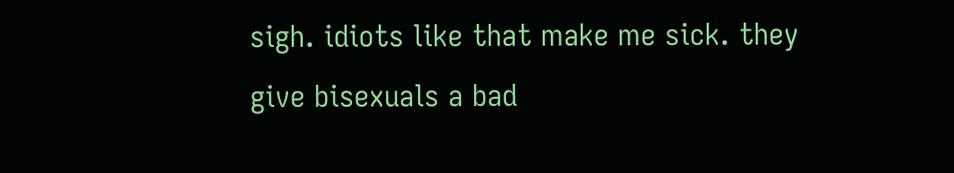sigh. idiots like that make me sick. they give bisexuals a bad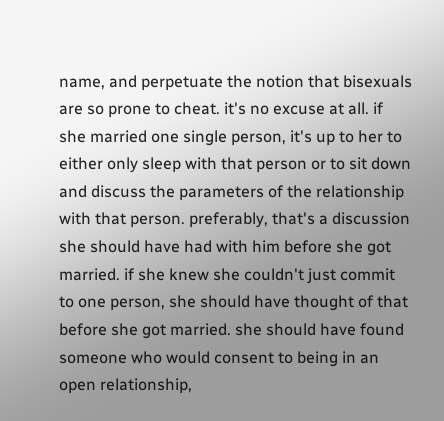name, and perpetuate the notion that bisexuals are so prone to cheat. it's no excuse at all. if she married one single person, it's up to her to either only sleep with that person or to sit down and discuss the parameters of the relationship with that person. preferably, that's a discussion she should have had with him before she got married. if she knew she couldn't just commit to one person, she should have thought of that before she got married. she should have found someone who would consent to being in an open relationship,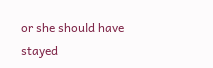or she should have stayed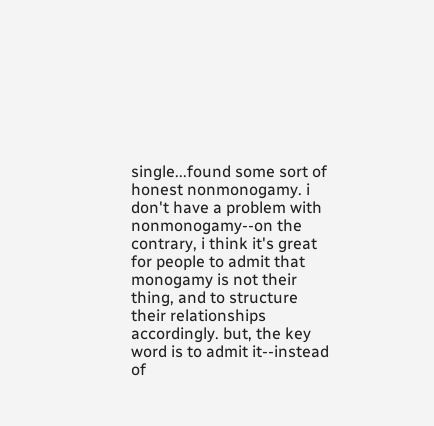single...found some sort of honest nonmonogamy. i don't have a problem with nonmonogamy--on the contrary, i think it's great for people to admit that monogamy is not their thing, and to structure their relationships accordingly. but, the key word is to admit it--instead of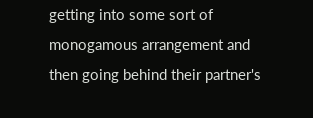getting into some sort of monogamous arrangement and then going behind their partner's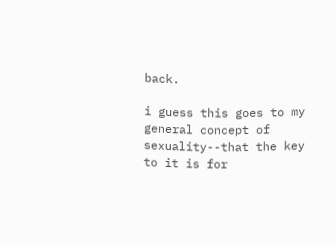back.

i guess this goes to my general concept of sexuality--that the key to it is for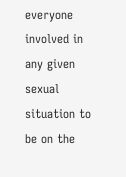everyone involved in any given sexual situation to be on the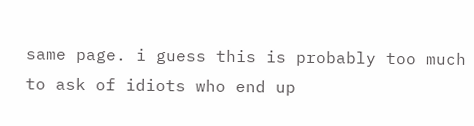same page. i guess this is probably too much to ask of idiots who end up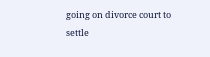going on divorce court to settle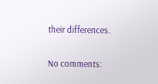their differences.

No comments: